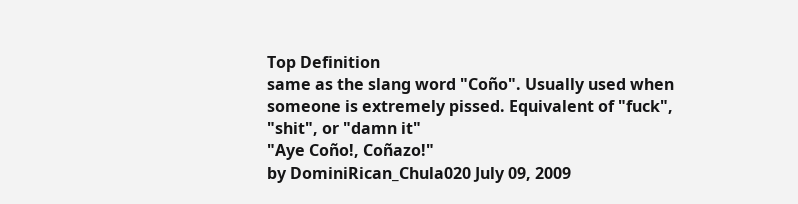Top Definition
same as the slang word "Coño". Usually used when someone is extremely pissed. Equivalent of "fuck", "shit", or "damn it"
"Aye Coño!, Coñazo!"
by DominiRican_Chula020 July 09, 2009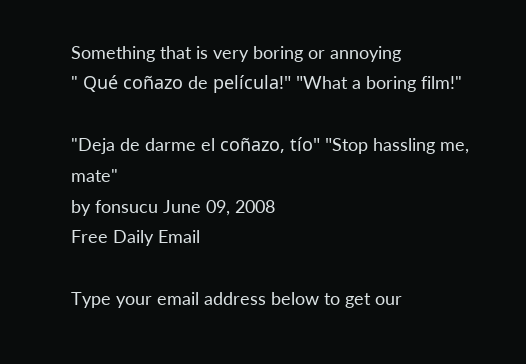Something that is very boring or annoying
" Qué coñazo de película!" "What a boring film!"

"Deja de darme el coñazo, tío" "Stop hassling me, mate"
by fonsucu June 09, 2008
Free Daily Email

Type your email address below to get our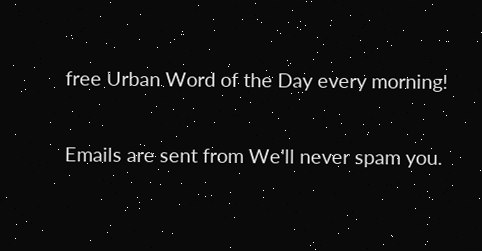free Urban Word of the Day every morning!

Emails are sent from We'll never spam you.